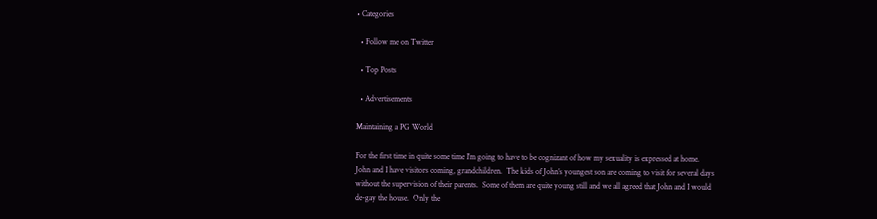• Categories

  • Follow me on Twitter

  • Top Posts

  • Advertisements

Maintaining a PG World

For the first time in quite some time I’m going to have to be cognizant of how my sexuality is expressed at home.  John and I have visitors coming, grandchildren.  The kids of John’s youngest son are coming to visit for several days without the supervision of their parents.  Some of them are quite young still and we all agreed that John and I would de-gay the house.  Only the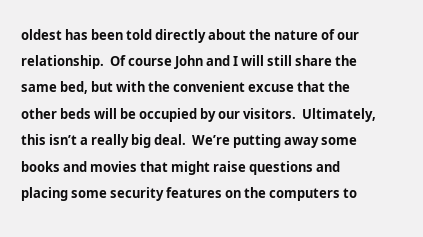oldest has been told directly about the nature of our relationship.  Of course John and I will still share the same bed, but with the convenient excuse that the other beds will be occupied by our visitors.  Ultimately, this isn’t a really big deal.  We’re putting away some books and movies that might raise questions and placing some security features on the computers to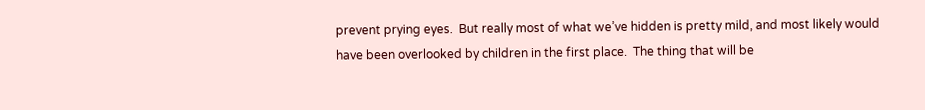prevent prying eyes.  But really most of what we’ve hidden is pretty mild, and most likely would have been overlooked by children in the first place.  The thing that will be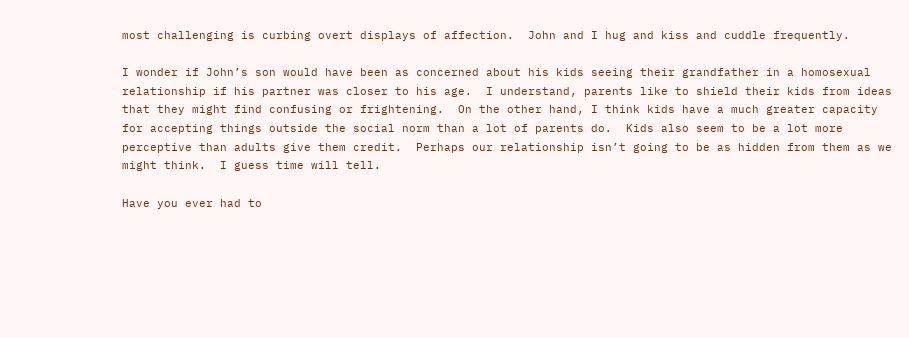most challenging is curbing overt displays of affection.  John and I hug and kiss and cuddle frequently.

I wonder if John’s son would have been as concerned about his kids seeing their grandfather in a homosexual relationship if his partner was closer to his age.  I understand, parents like to shield their kids from ideas that they might find confusing or frightening.  On the other hand, I think kids have a much greater capacity for accepting things outside the social norm than a lot of parents do.  Kids also seem to be a lot more perceptive than adults give them credit.  Perhaps our relationship isn’t going to be as hidden from them as we might think.  I guess time will tell.

Have you ever had to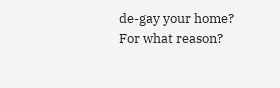de-gay your home?  For what reason?